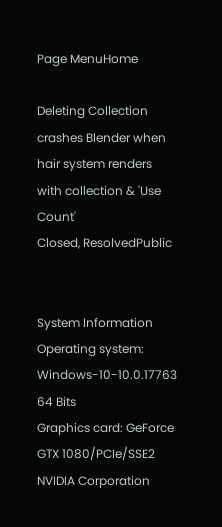Page MenuHome

Deleting Collection crashes Blender when hair system renders with collection & 'Use Count'
Closed, ResolvedPublic


System Information
Operating system: Windows-10-10.0.17763 64 Bits
Graphics card: GeForce GTX 1080/PCIe/SSE2 NVIDIA Corporation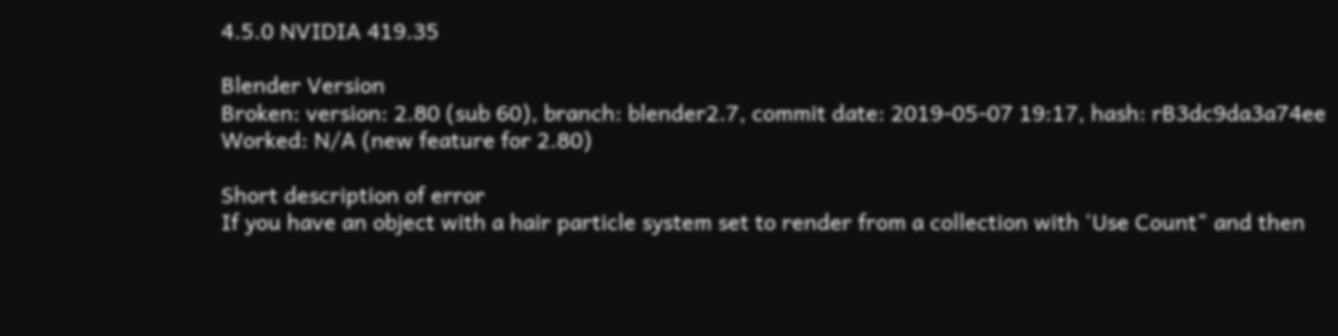4.5.0 NVIDIA 419.35

Blender Version
Broken: version: 2.80 (sub 60), branch: blender2.7, commit date: 2019-05-07 19:17, hash: rB3dc9da3a74ee
Worked: N/A (new feature for 2.80)

Short description of error
If you have an object with a hair particle system set to render from a collection with 'Use Count" and then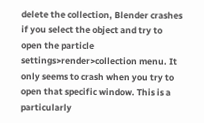delete the collection, Blender crashes if you select the object and try to open the particle settings>render>collection menu. It only seems to crash when you try to open that specific window. This is a particularly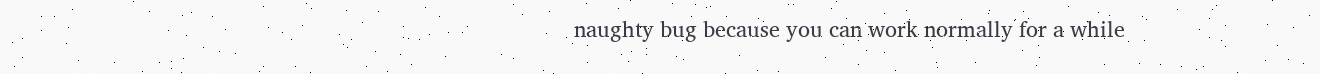naughty bug because you can work normally for a while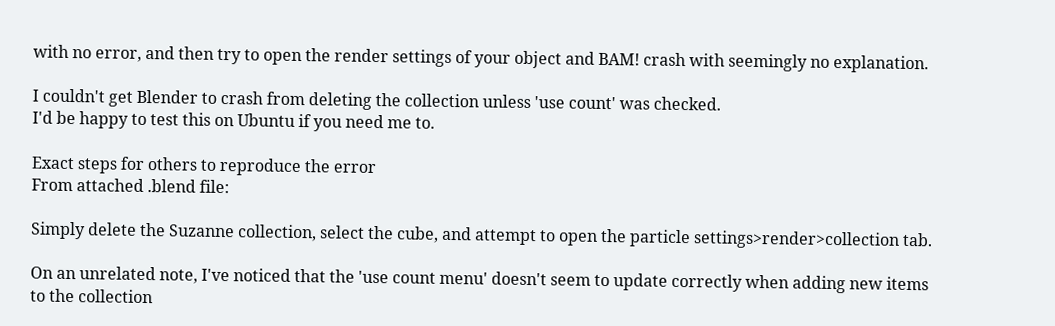with no error, and then try to open the render settings of your object and BAM! crash with seemingly no explanation.

I couldn't get Blender to crash from deleting the collection unless 'use count' was checked.
I'd be happy to test this on Ubuntu if you need me to.

Exact steps for others to reproduce the error
From attached .blend file:

Simply delete the Suzanne collection, select the cube, and attempt to open the particle settings>render>collection tab.

On an unrelated note, I've noticed that the 'use count menu' doesn't seem to update correctly when adding new items to the collection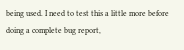being used. I need to test this a little more before doing a complete bug report,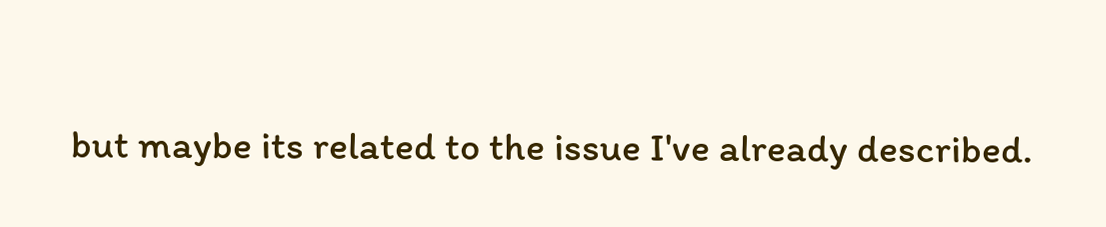but maybe its related to the issue I've already described.